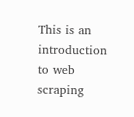This is an introduction to web scraping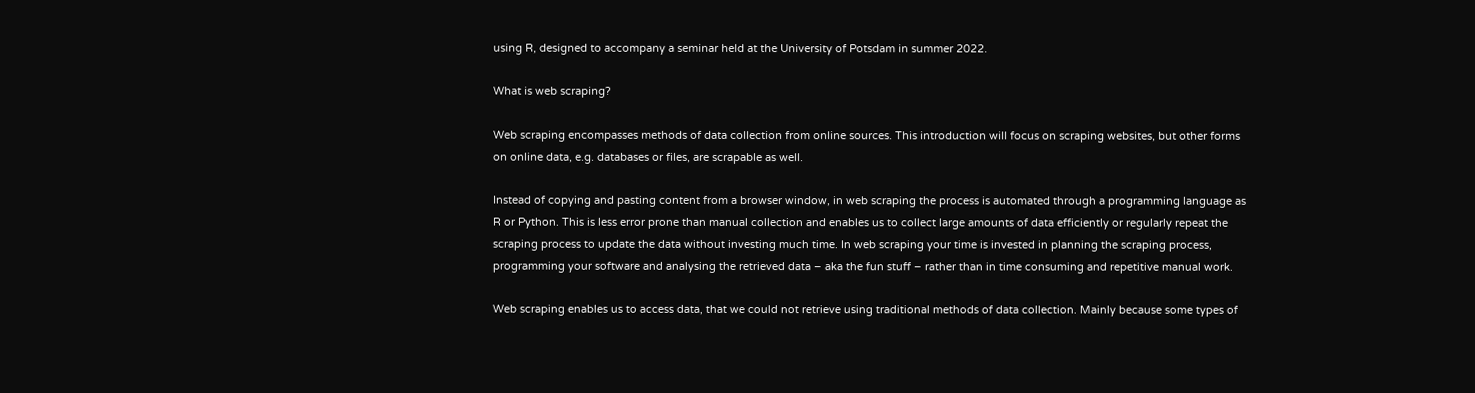using R, designed to accompany a seminar held at the University of Potsdam in summer 2022.

What is web scraping?

Web scraping encompasses methods of data collection from online sources. This introduction will focus on scraping websites, but other forms on online data, e.g. databases or files, are scrapable as well.

Instead of copying and pasting content from a browser window, in web scraping the process is automated through a programming language as R or Python. This is less error prone than manual collection and enables us to collect large amounts of data efficiently or regularly repeat the scraping process to update the data without investing much time. In web scraping your time is invested in planning the scraping process, programming your software and analysing the retrieved data – aka the fun stuff – rather than in time consuming and repetitive manual work.

Web scraping enables us to access data, that we could not retrieve using traditional methods of data collection. Mainly because some types of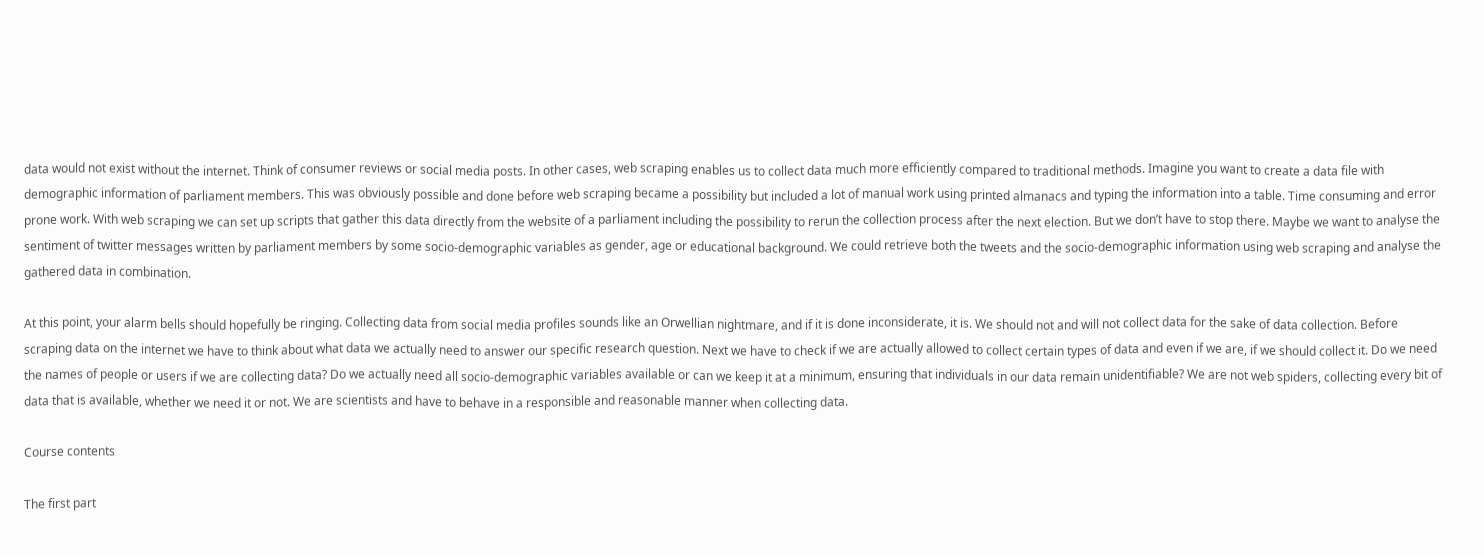data would not exist without the internet. Think of consumer reviews or social media posts. In other cases, web scraping enables us to collect data much more efficiently compared to traditional methods. Imagine you want to create a data file with demographic information of parliament members. This was obviously possible and done before web scraping became a possibility but included a lot of manual work using printed almanacs and typing the information into a table. Time consuming and error prone work. With web scraping we can set up scripts that gather this data directly from the website of a parliament including the possibility to rerun the collection process after the next election. But we don’t have to stop there. Maybe we want to analyse the sentiment of twitter messages written by parliament members by some socio-demographic variables as gender, age or educational background. We could retrieve both the tweets and the socio-demographic information using web scraping and analyse the gathered data in combination.

At this point, your alarm bells should hopefully be ringing. Collecting data from social media profiles sounds like an Orwellian nightmare, and if it is done inconsiderate, it is. We should not and will not collect data for the sake of data collection. Before scraping data on the internet we have to think about what data we actually need to answer our specific research question. Next we have to check if we are actually allowed to collect certain types of data and even if we are, if we should collect it. Do we need the names of people or users if we are collecting data? Do we actually need all socio-demographic variables available or can we keep it at a minimum, ensuring that individuals in our data remain unidentifiable? We are not web spiders, collecting every bit of data that is available, whether we need it or not. We are scientists and have to behave in a responsible and reasonable manner when collecting data.

Course contents

The first part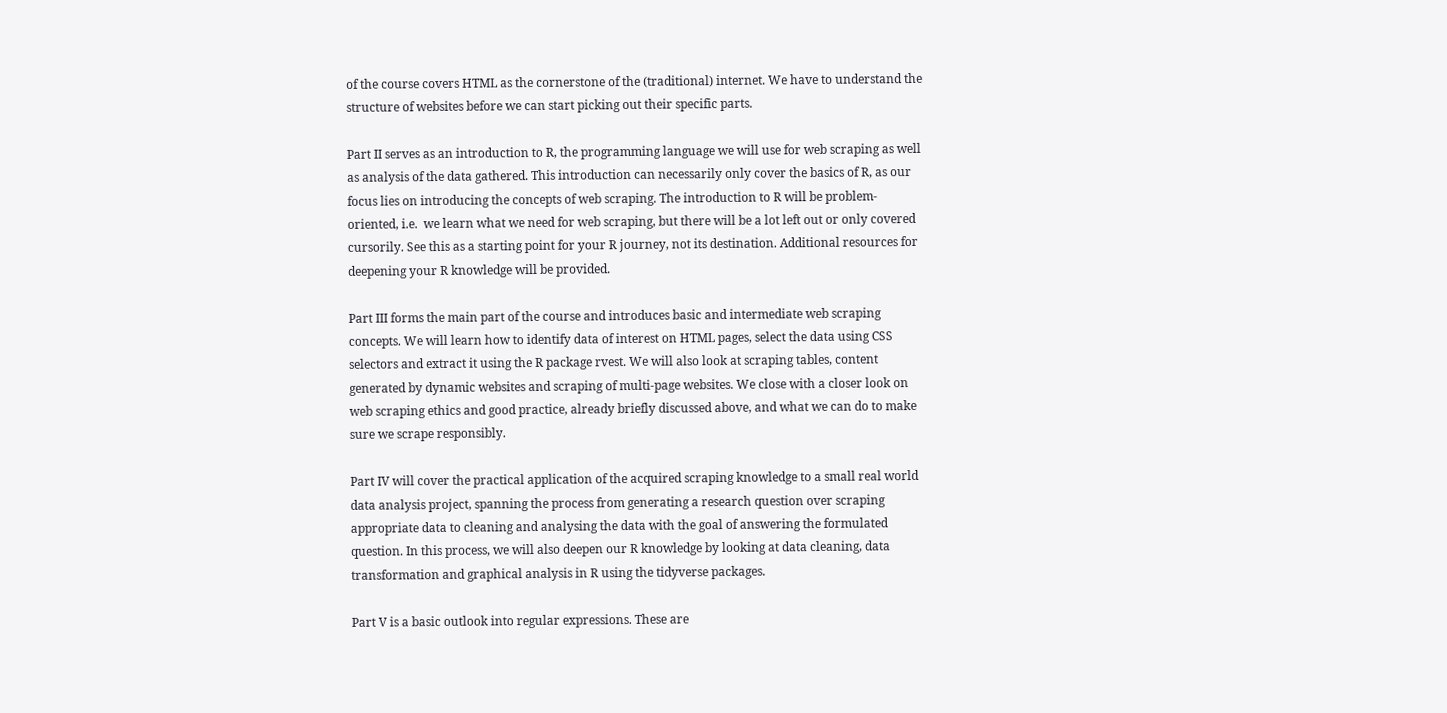of the course covers HTML as the cornerstone of the (traditional) internet. We have to understand the structure of websites before we can start picking out their specific parts.

Part II serves as an introduction to R, the programming language we will use for web scraping as well as analysis of the data gathered. This introduction can necessarily only cover the basics of R, as our focus lies on introducing the concepts of web scraping. The introduction to R will be problem-oriented, i.e.  we learn what we need for web scraping, but there will be a lot left out or only covered cursorily. See this as a starting point for your R journey, not its destination. Additional resources for deepening your R knowledge will be provided.

Part III forms the main part of the course and introduces basic and intermediate web scraping concepts. We will learn how to identify data of interest on HTML pages, select the data using CSS selectors and extract it using the R package rvest. We will also look at scraping tables, content generated by dynamic websites and scraping of multi-page websites. We close with a closer look on web scraping ethics and good practice, already briefly discussed above, and what we can do to make sure we scrape responsibly.

Part IV will cover the practical application of the acquired scraping knowledge to a small real world data analysis project, spanning the process from generating a research question over scraping appropriate data to cleaning and analysing the data with the goal of answering the formulated question. In this process, we will also deepen our R knowledge by looking at data cleaning, data transformation and graphical analysis in R using the tidyverse packages.

Part V is a basic outlook into regular expressions. These are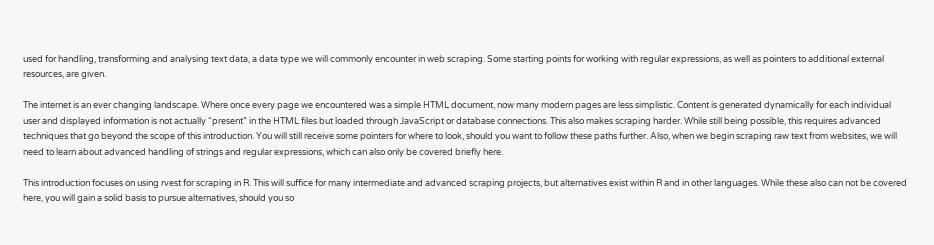used for handling, transforming and analysing text data, a data type we will commonly encounter in web scraping. Some starting points for working with regular expressions, as well as pointers to additional external resources, are given.

The internet is an ever changing landscape. Where once every page we encountered was a simple HTML document, now many modern pages are less simplistic. Content is generated dynamically for each individual user and displayed information is not actually “present” in the HTML files but loaded through JavaScript or database connections. This also makes scraping harder. While still being possible, this requires advanced techniques that go beyond the scope of this introduction. You will still receive some pointers for where to look, should you want to follow these paths further. Also, when we begin scraping raw text from websites, we will need to learn about advanced handling of strings and regular expressions, which can also only be covered briefly here.

This introduction focuses on using rvest for scraping in R. This will suffice for many intermediate and advanced scraping projects, but alternatives exist within R and in other languages. While these also can not be covered here, you will gain a solid basis to pursue alternatives, should you so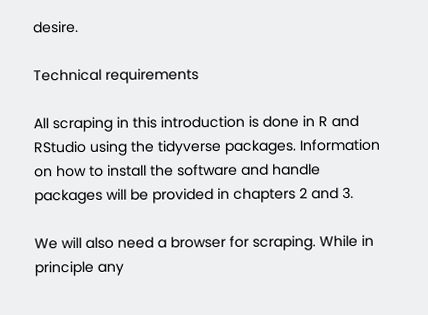desire.

Technical requirements

All scraping in this introduction is done in R and RStudio using the tidyverse packages. Information on how to install the software and handle packages will be provided in chapters 2 and 3.

We will also need a browser for scraping. While in principle any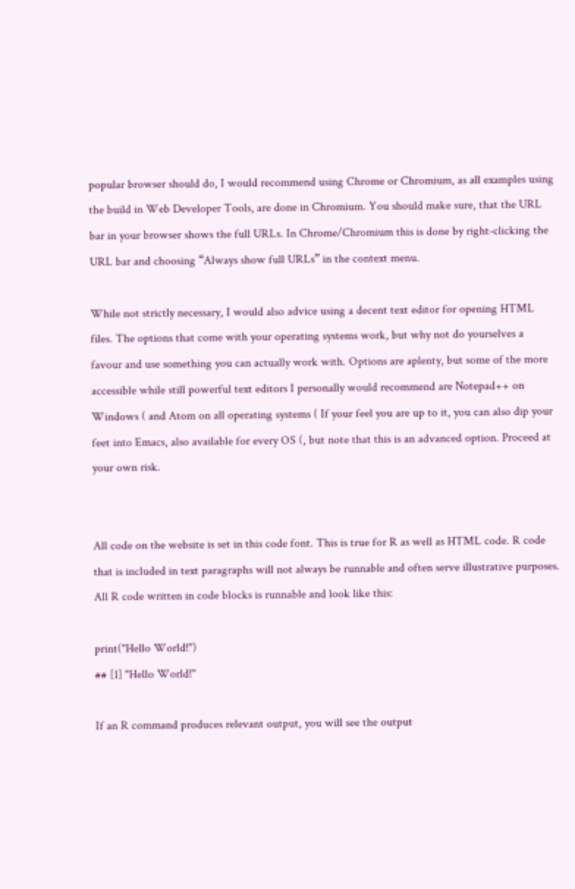popular browser should do, I would recommend using Chrome or Chromium, as all examples using the build in Web Developer Tools, are done in Chromium. You should make sure, that the URL bar in your browser shows the full URLs. In Chrome/Chromium this is done by right-clicking the URL bar and choosing “Always show full URLs” in the context menu.

While not strictly necessary, I would also advice using a decent text editor for opening HTML files. The options that come with your operating systems work, but why not do yourselves a favour and use something you can actually work with. Options are aplenty, but some of the more accessible while still powerful text editors I personally would recommend are Notepad++ on Windows ( and Atom on all operating systems ( If your feel you are up to it, you can also dip your feet into Emacs, also available for every OS (, but note that this is an advanced option. Proceed at your own risk.


All code on the website is set in this code font. This is true for R as well as HTML code. R code that is included in text paragraphs will not always be runnable and often serve illustrative purposes. All R code written in code blocks is runnable and look like this:

print("Hello World!")
## [1] "Hello World!"

If an R command produces relevant output, you will see the output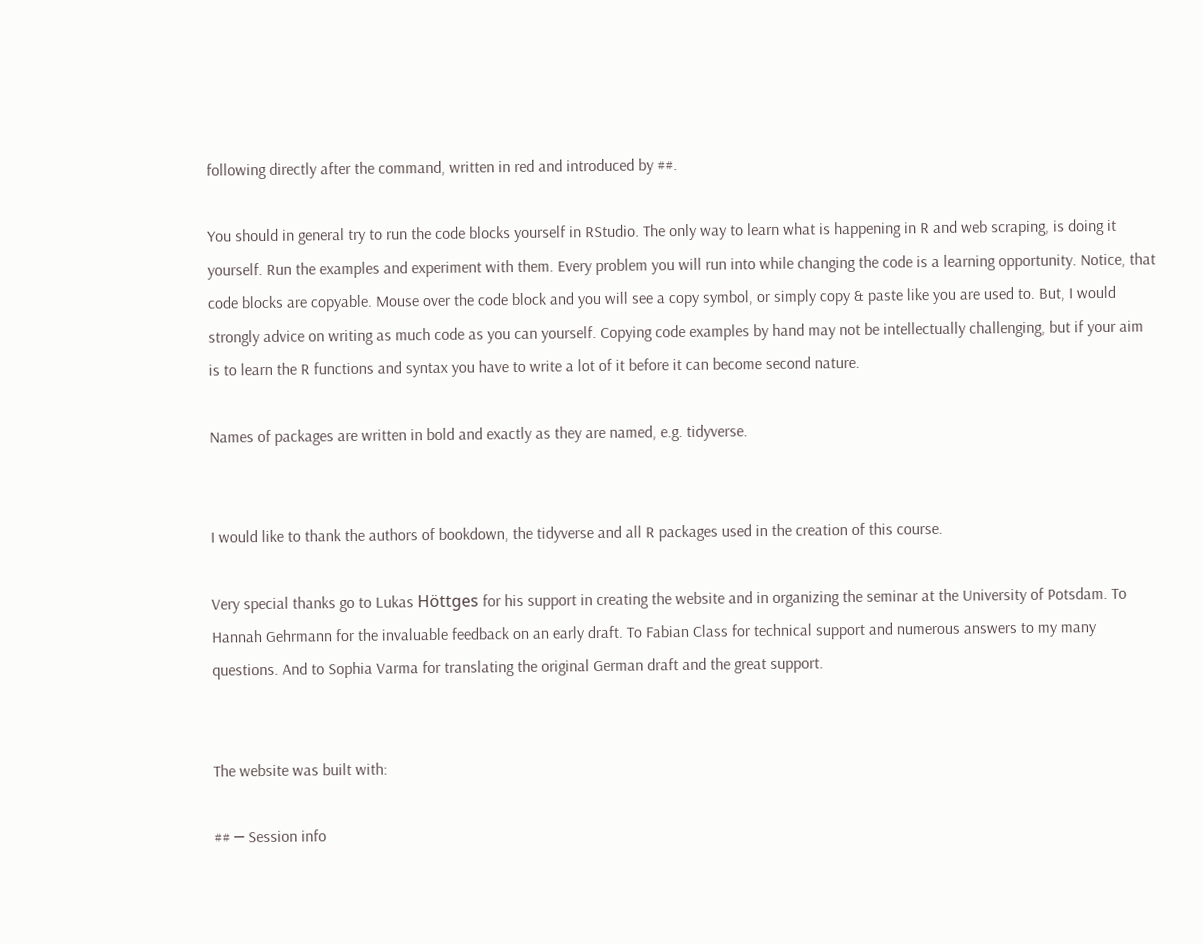following directly after the command, written in red and introduced by ##.

You should in general try to run the code blocks yourself in RStudio. The only way to learn what is happening in R and web scraping, is doing it yourself. Run the examples and experiment with them. Every problem you will run into while changing the code is a learning opportunity. Notice, that code blocks are copyable. Mouse over the code block and you will see a copy symbol, or simply copy & paste like you are used to. But, I would strongly advice on writing as much code as you can yourself. Copying code examples by hand may not be intellectually challenging, but if your aim is to learn the R functions and syntax you have to write a lot of it before it can become second nature.

Names of packages are written in bold and exactly as they are named, e.g. tidyverse.


I would like to thank the authors of bookdown, the tidyverse and all R packages used in the creation of this course.

Very special thanks go to Lukas Höttges for his support in creating the website and in organizing the seminar at the University of Potsdam. To Hannah Gehrmann for the invaluable feedback on an early draft. To Fabian Class for technical support and numerous answers to my many questions. And to Sophia Varma for translating the original German draft and the great support.


The website was built with:

## ─ Session info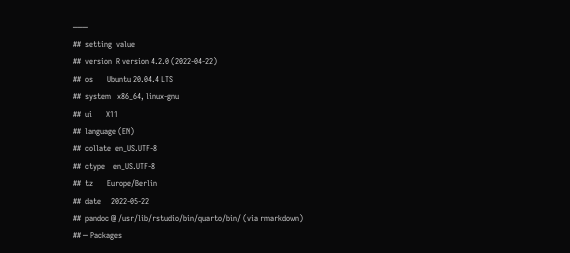───
##  setting  value
##  version  R version 4.2.0 (2022-04-22)
##  os       Ubuntu 20.04.4 LTS
##  system   x86_64, linux-gnu
##  ui       X11
##  language (EN)
##  collate  en_US.UTF-8
##  ctype    en_US.UTF-8
##  tz       Europe/Berlin
##  date     2022-05-22
##  pandoc @ /usr/lib/rstudio/bin/quarto/bin/ (via rmarkdown)
## ─ Packages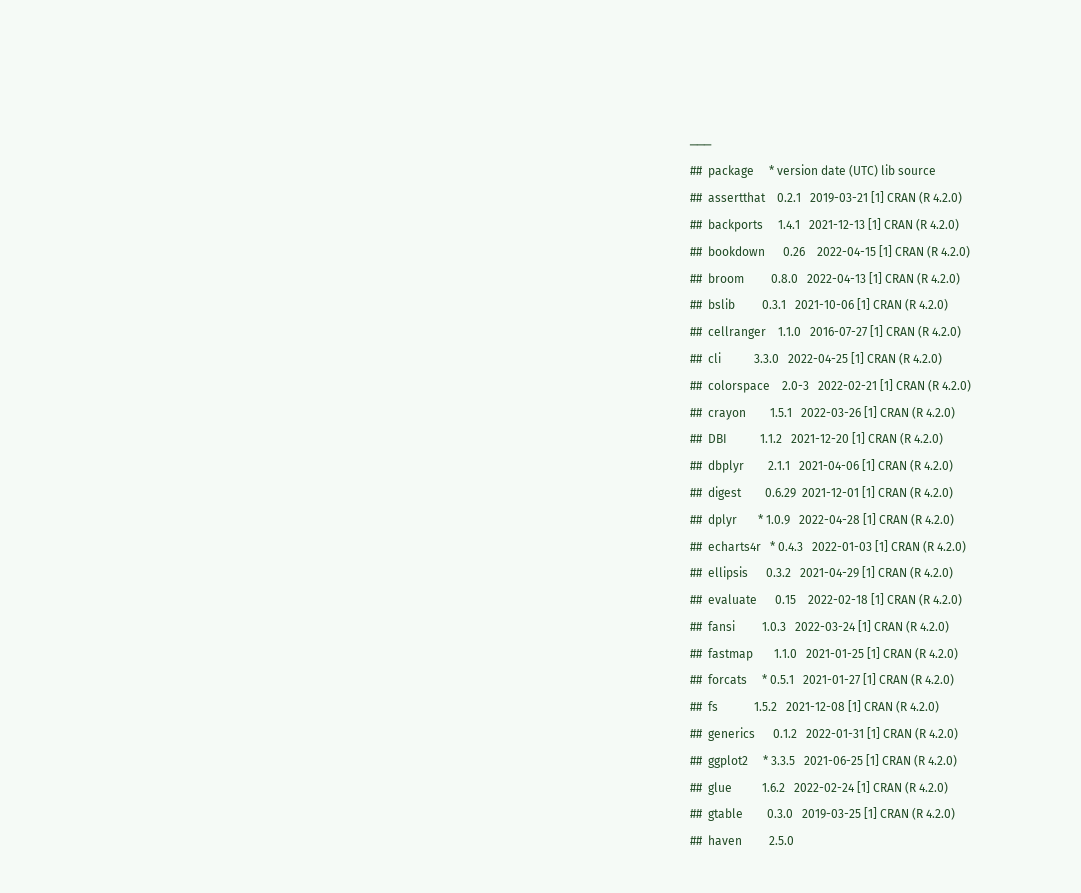───
##  package     * version date (UTC) lib source
##  assertthat    0.2.1   2019-03-21 [1] CRAN (R 4.2.0)
##  backports     1.4.1   2021-12-13 [1] CRAN (R 4.2.0)
##  bookdown      0.26    2022-04-15 [1] CRAN (R 4.2.0)
##  broom         0.8.0   2022-04-13 [1] CRAN (R 4.2.0)
##  bslib         0.3.1   2021-10-06 [1] CRAN (R 4.2.0)
##  cellranger    1.1.0   2016-07-27 [1] CRAN (R 4.2.0)
##  cli           3.3.0   2022-04-25 [1] CRAN (R 4.2.0)
##  colorspace    2.0-3   2022-02-21 [1] CRAN (R 4.2.0)
##  crayon        1.5.1   2022-03-26 [1] CRAN (R 4.2.0)
##  DBI           1.1.2   2021-12-20 [1] CRAN (R 4.2.0)
##  dbplyr        2.1.1   2021-04-06 [1] CRAN (R 4.2.0)
##  digest        0.6.29  2021-12-01 [1] CRAN (R 4.2.0)
##  dplyr       * 1.0.9   2022-04-28 [1] CRAN (R 4.2.0)
##  echarts4r   * 0.4.3   2022-01-03 [1] CRAN (R 4.2.0)
##  ellipsis      0.3.2   2021-04-29 [1] CRAN (R 4.2.0)
##  evaluate      0.15    2022-02-18 [1] CRAN (R 4.2.0)
##  fansi         1.0.3   2022-03-24 [1] CRAN (R 4.2.0)
##  fastmap       1.1.0   2021-01-25 [1] CRAN (R 4.2.0)
##  forcats     * 0.5.1   2021-01-27 [1] CRAN (R 4.2.0)
##  fs            1.5.2   2021-12-08 [1] CRAN (R 4.2.0)
##  generics      0.1.2   2022-01-31 [1] CRAN (R 4.2.0)
##  ggplot2     * 3.3.5   2021-06-25 [1] CRAN (R 4.2.0)
##  glue          1.6.2   2022-02-24 [1] CRAN (R 4.2.0)
##  gtable        0.3.0   2019-03-25 [1] CRAN (R 4.2.0)
##  haven         2.5.0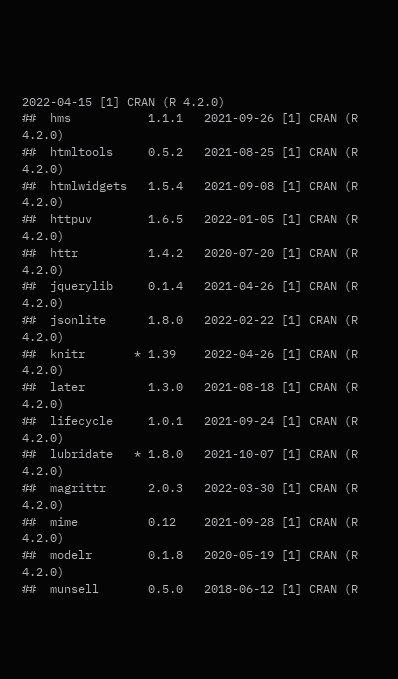2022-04-15 [1] CRAN (R 4.2.0)
##  hms           1.1.1   2021-09-26 [1] CRAN (R 4.2.0)
##  htmltools     0.5.2   2021-08-25 [1] CRAN (R 4.2.0)
##  htmlwidgets   1.5.4   2021-09-08 [1] CRAN (R 4.2.0)
##  httpuv        1.6.5   2022-01-05 [1] CRAN (R 4.2.0)
##  httr          1.4.2   2020-07-20 [1] CRAN (R 4.2.0)
##  jquerylib     0.1.4   2021-04-26 [1] CRAN (R 4.2.0)
##  jsonlite      1.8.0   2022-02-22 [1] CRAN (R 4.2.0)
##  knitr       * 1.39    2022-04-26 [1] CRAN (R 4.2.0)
##  later         1.3.0   2021-08-18 [1] CRAN (R 4.2.0)
##  lifecycle     1.0.1   2021-09-24 [1] CRAN (R 4.2.0)
##  lubridate   * 1.8.0   2021-10-07 [1] CRAN (R 4.2.0)
##  magrittr      2.0.3   2022-03-30 [1] CRAN (R 4.2.0)
##  mime          0.12    2021-09-28 [1] CRAN (R 4.2.0)
##  modelr        0.1.8   2020-05-19 [1] CRAN (R 4.2.0)
##  munsell       0.5.0   2018-06-12 [1] CRAN (R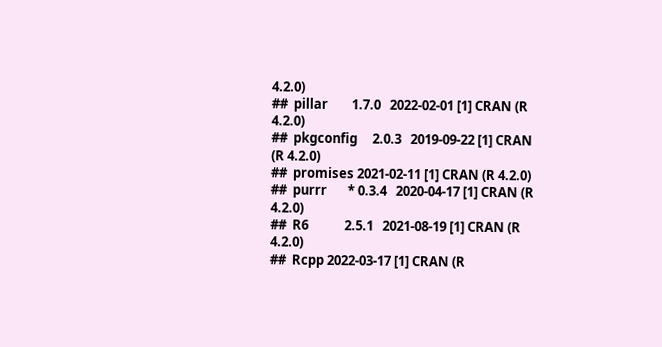4.2.0)
##  pillar        1.7.0   2022-02-01 [1] CRAN (R 4.2.0)
##  pkgconfig     2.0.3   2019-09-22 [1] CRAN (R 4.2.0)
##  promises 2021-02-11 [1] CRAN (R 4.2.0)
##  purrr       * 0.3.4   2020-04-17 [1] CRAN (R 4.2.0)
##  R6            2.5.1   2021-08-19 [1] CRAN (R 4.2.0)
##  Rcpp 2022-03-17 [1] CRAN (R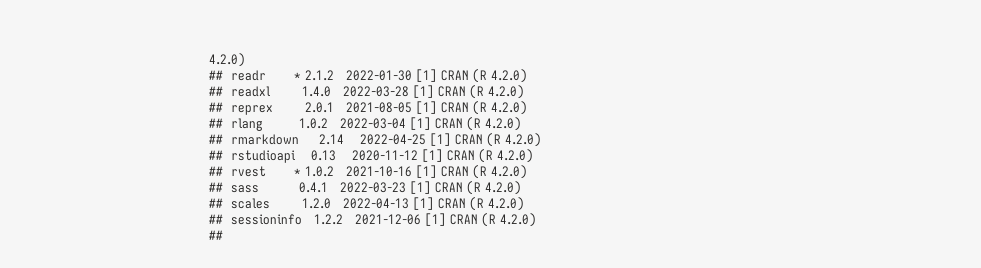4.2.0)
##  readr       * 2.1.2   2022-01-30 [1] CRAN (R 4.2.0)
##  readxl        1.4.0   2022-03-28 [1] CRAN (R 4.2.0)
##  reprex        2.0.1   2021-08-05 [1] CRAN (R 4.2.0)
##  rlang         1.0.2   2022-03-04 [1] CRAN (R 4.2.0)
##  rmarkdown     2.14    2022-04-25 [1] CRAN (R 4.2.0)
##  rstudioapi    0.13    2020-11-12 [1] CRAN (R 4.2.0)
##  rvest       * 1.0.2   2021-10-16 [1] CRAN (R 4.2.0)
##  sass          0.4.1   2022-03-23 [1] CRAN (R 4.2.0)
##  scales        1.2.0   2022-04-13 [1] CRAN (R 4.2.0)
##  sessioninfo   1.2.2   2021-12-06 [1] CRAN (R 4.2.0)
##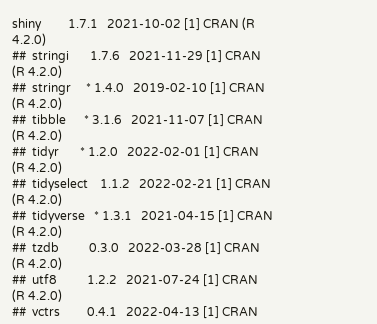shiny         1.7.1   2021-10-02 [1] CRAN (R 4.2.0)
##  stringi       1.7.6   2021-11-29 [1] CRAN (R 4.2.0)
##  stringr     * 1.4.0   2019-02-10 [1] CRAN (R 4.2.0)
##  tibble      * 3.1.6   2021-11-07 [1] CRAN (R 4.2.0)
##  tidyr       * 1.2.0   2022-02-01 [1] CRAN (R 4.2.0)
##  tidyselect    1.1.2   2022-02-21 [1] CRAN (R 4.2.0)
##  tidyverse   * 1.3.1   2021-04-15 [1] CRAN (R 4.2.0)
##  tzdb          0.3.0   2022-03-28 [1] CRAN (R 4.2.0)
##  utf8          1.2.2   2021-07-24 [1] CRAN (R 4.2.0)
##  vctrs         0.4.1   2022-04-13 [1] CRAN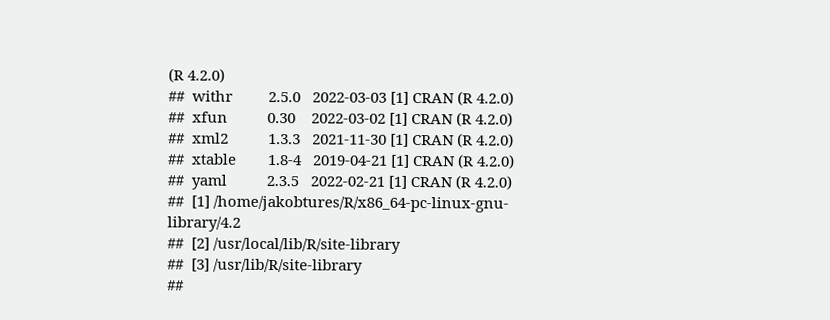(R 4.2.0)
##  withr         2.5.0   2022-03-03 [1] CRAN (R 4.2.0)
##  xfun          0.30    2022-03-02 [1] CRAN (R 4.2.0)
##  xml2          1.3.3   2021-11-30 [1] CRAN (R 4.2.0)
##  xtable        1.8-4   2019-04-21 [1] CRAN (R 4.2.0)
##  yaml          2.3.5   2022-02-21 [1] CRAN (R 4.2.0)
##  [1] /home/jakobtures/R/x86_64-pc-linux-gnu-library/4.2
##  [2] /usr/local/lib/R/site-library
##  [3] /usr/lib/R/site-library
##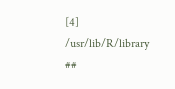[4] /usr/lib/R/library
##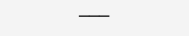───